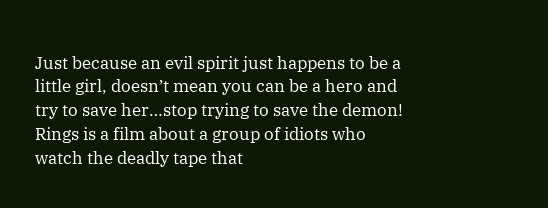Just because an evil spirit just happens to be a little girl, doesn’t mean you can be a hero and try to save her…stop trying to save the demon!  Rings is a film about a group of idiots who watch the deadly tape that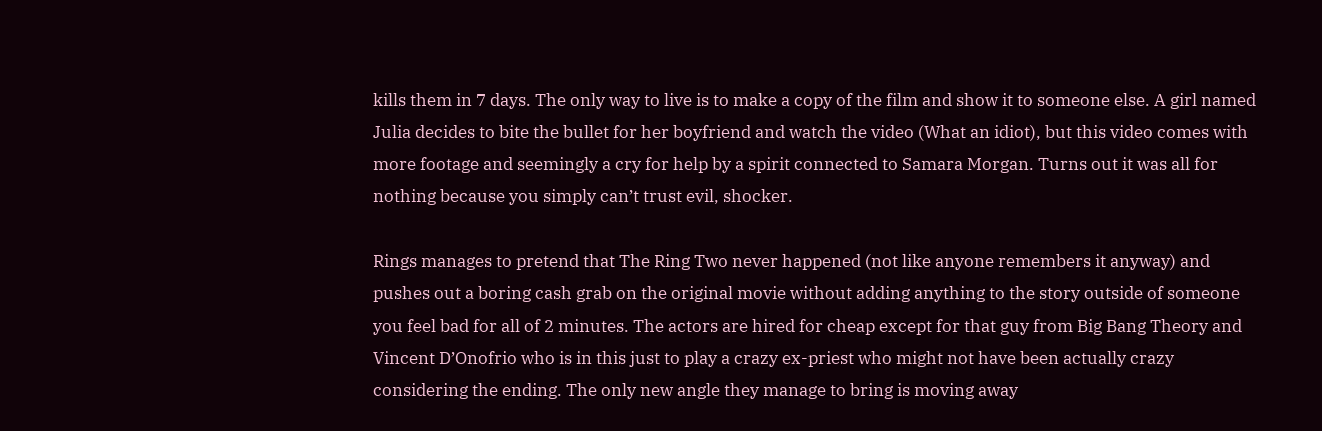kills them in 7 days. The only way to live is to make a copy of the film and show it to someone else. A girl named Julia decides to bite the bullet for her boyfriend and watch the video (What an idiot), but this video comes with more footage and seemingly a cry for help by a spirit connected to Samara Morgan. Turns out it was all for nothing because you simply can’t trust evil, shocker.

Rings manages to pretend that The Ring Two never happened (not like anyone remembers it anyway) and pushes out a boring cash grab on the original movie without adding anything to the story outside of someone you feel bad for all of 2 minutes. The actors are hired for cheap except for that guy from Big Bang Theory and Vincent D’Onofrio who is in this just to play a crazy ex-priest who might not have been actually crazy considering the ending. The only new angle they manage to bring is moving away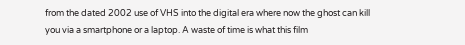from the dated 2002 use of VHS into the digital era where now the ghost can kill you via a smartphone or a laptop. A waste of time is what this film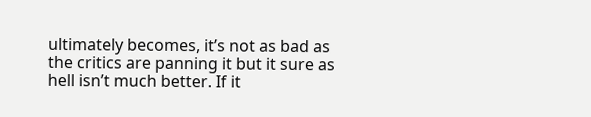ultimately becomes, it’s not as bad as the critics are panning it but it sure as hell isn’t much better. If it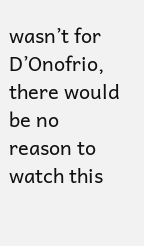wasn’t for D’Onofrio, there would be no reason to watch this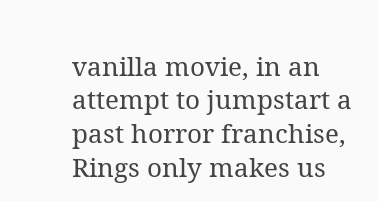vanilla movie, in an attempt to jumpstart a past horror franchise, Rings only makes us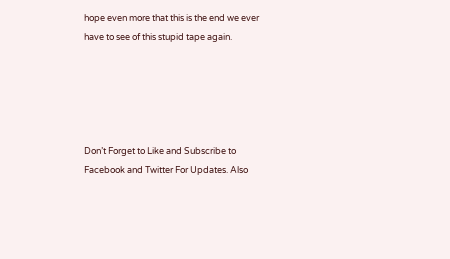hope even more that this is the end we ever have to see of this stupid tape again.





Don’t Forget to Like and Subscribe to Facebook and Twitter For Updates. Also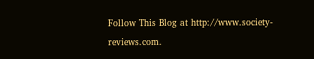Follow This Blog at http://www.society-reviews.com.